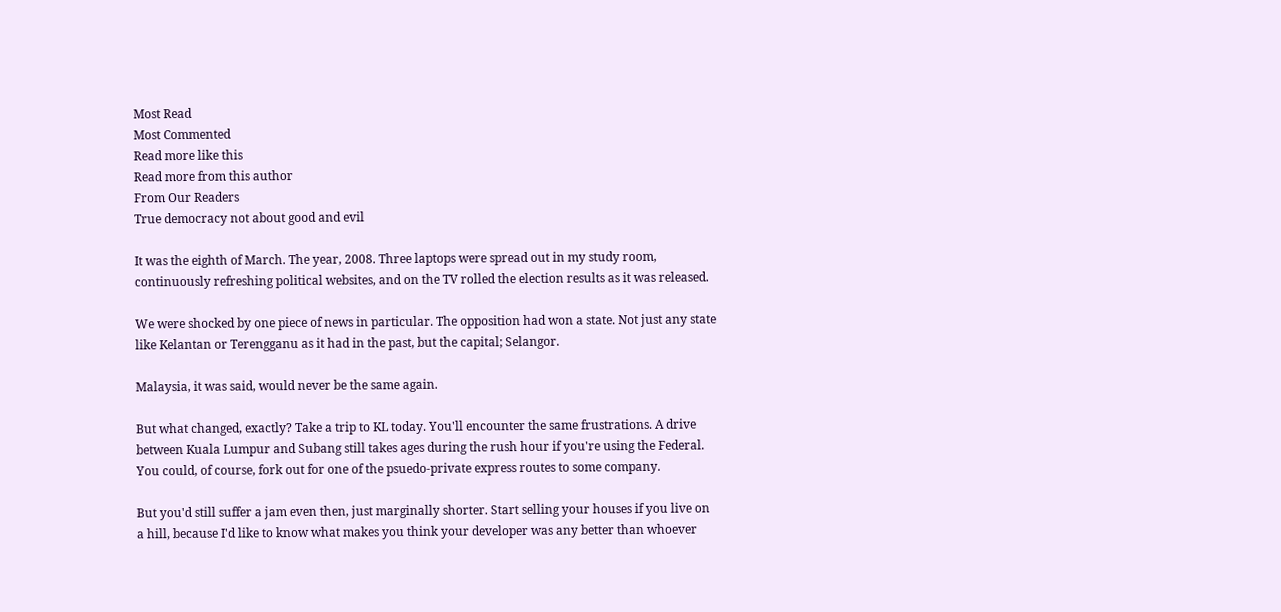Most Read
Most Commented
Read more like this
Read more from this author
From Our Readers
True democracy not about good and evil

It was the eighth of March. The year, 2008. Three laptops were spread out in my study room, continuously refreshing political websites, and on the TV rolled the election results as it was released.

We were shocked by one piece of news in particular. The opposition had won a state. Not just any state like Kelantan or Terengganu as it had in the past, but the capital; Selangor.

Malaysia, it was said, would never be the same again.

But what changed, exactly? Take a trip to KL today. You'll encounter the same frustrations. A drive between Kuala Lumpur and Subang still takes ages during the rush hour if you're using the Federal. You could, of course, fork out for one of the psuedo-private express routes to some company.

But you'd still suffer a jam even then, just marginally shorter. Start selling your houses if you live on a hill, because I'd like to know what makes you think your developer was any better than whoever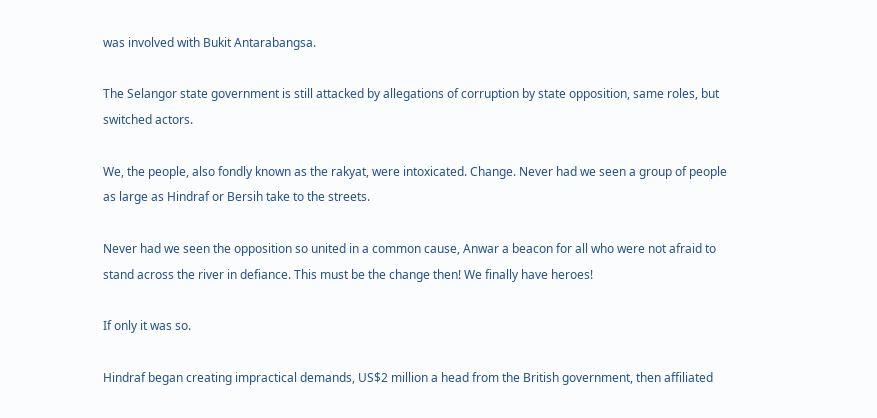was involved with Bukit Antarabangsa.

The Selangor state government is still attacked by allegations of corruption by state opposition, same roles, but switched actors.

We, the people, also fondly known as the rakyat, were intoxicated. Change. Never had we seen a group of people as large as Hindraf or Bersih take to the streets.

Never had we seen the opposition so united in a common cause, Anwar a beacon for all who were not afraid to stand across the river in defiance. This must be the change then! We finally have heroes!

If only it was so.

Hindraf began creating impractical demands, US$2 million a head from the British government, then affiliated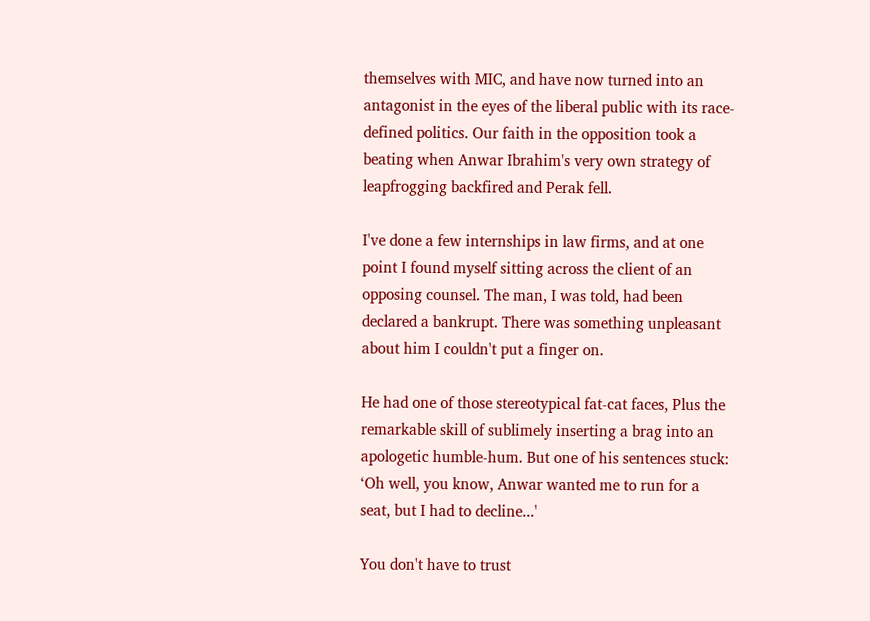themselves with MIC, and have now turned into an antagonist in the eyes of the liberal public with its race-defined politics. Our faith in the opposition took a beating when Anwar Ibrahim's very own strategy of leapfrogging backfired and Perak fell.

I've done a few internships in law firms, and at one point I found myself sitting across the client of an opposing counsel. The man, I was told, had been declared a bankrupt. There was something unpleasant about him I couldn't put a finger on.

He had one of those stereotypical fat-cat faces, Plus the remarkable skill of sublimely inserting a brag into an apologetic humble-hum. But one of his sentences stuck: ‘Oh well, you know, Anwar wanted me to run for a seat, but I had to decline...'

You don't have to trust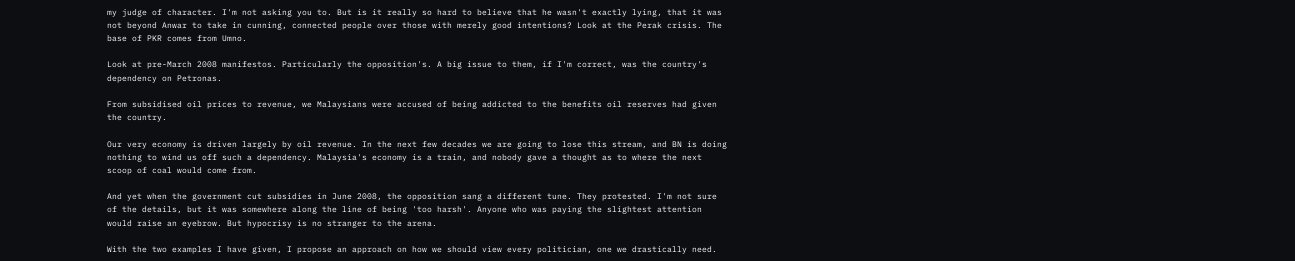my judge of character. I'm not asking you to. But is it really so hard to believe that he wasn't exactly lying, that it was not beyond Anwar to take in cunning, connected people over those with merely good intentions? Look at the Perak crisis. The base of PKR comes from Umno.

Look at pre-March 2008 manifestos. Particularly the opposition's. A big issue to them, if I'm correct, was the country's dependency on Petronas.

From subsidised oil prices to revenue, we Malaysians were accused of being addicted to the benefits oil reserves had given the country.

Our very economy is driven largely by oil revenue. In the next few decades we are going to lose this stream, and BN is doing nothing to wind us off such a dependency. Malaysia's economy is a train, and nobody gave a thought as to where the next scoop of coal would come from.

And yet when the government cut subsidies in June 2008, the opposition sang a different tune. They protested. I'm not sure of the details, but it was somewhere along the line of being 'too harsh'. Anyone who was paying the slightest attention would raise an eyebrow. But hypocrisy is no stranger to the arena.

With the two examples I have given, I propose an approach on how we should view every politician, one we drastically need.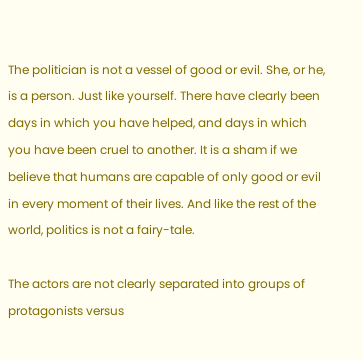The politician is not a vessel of good or evil. She, or he, is a person. Just like yourself. There have clearly been days in which you have helped, and days in which you have been cruel to another. It is a sham if we believe that humans are capable of only good or evil in every moment of their lives. And like the rest of the world, politics is not a fairy-tale.

The actors are not clearly separated into groups of protagonists versus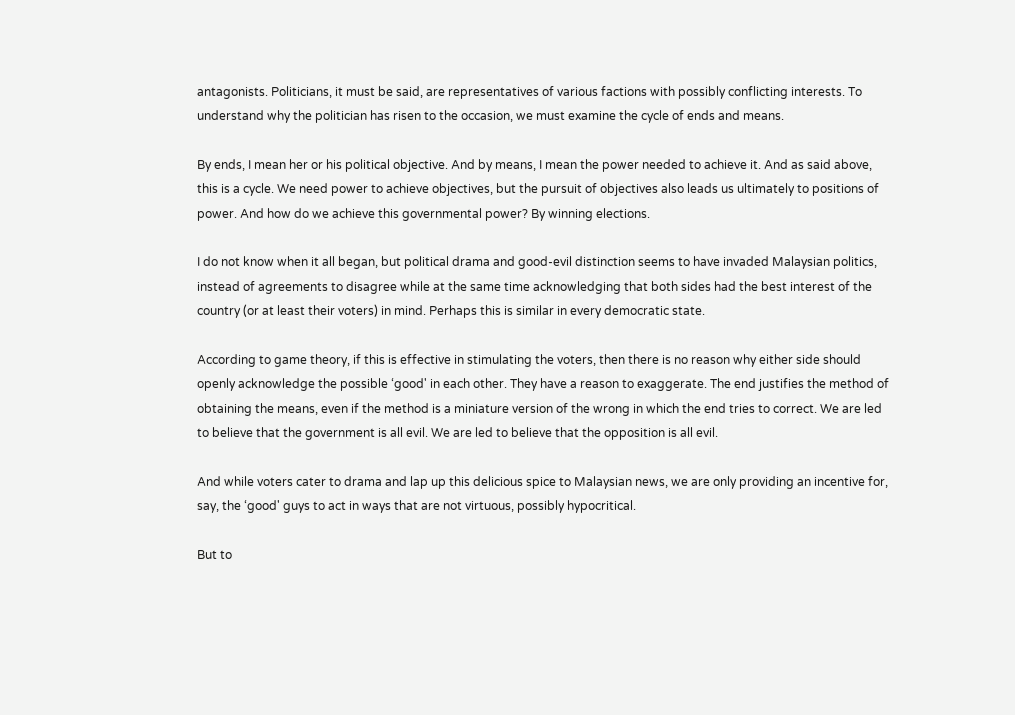antagonists. Politicians, it must be said, are representatives of various factions with possibly conflicting interests. To understand why the politician has risen to the occasion, we must examine the cycle of ends and means.

By ends, I mean her or his political objective. And by means, I mean the power needed to achieve it. And as said above, this is a cycle. We need power to achieve objectives, but the pursuit of objectives also leads us ultimately to positions of power. And how do we achieve this governmental power? By winning elections.

I do not know when it all began, but political drama and good-evil distinction seems to have invaded Malaysian politics, instead of agreements to disagree while at the same time acknowledging that both sides had the best interest of the country (or at least their voters) in mind. Perhaps this is similar in every democratic state.

According to game theory, if this is effective in stimulating the voters, then there is no reason why either side should openly acknowledge the possible ‘good' in each other. They have a reason to exaggerate. The end justifies the method of obtaining the means, even if the method is a miniature version of the wrong in which the end tries to correct. We are led to believe that the government is all evil. We are led to believe that the opposition is all evil.

And while voters cater to drama and lap up this delicious spice to Malaysian news, we are only providing an incentive for, say, the ‘good' guys to act in ways that are not virtuous, possibly hypocritical.

But to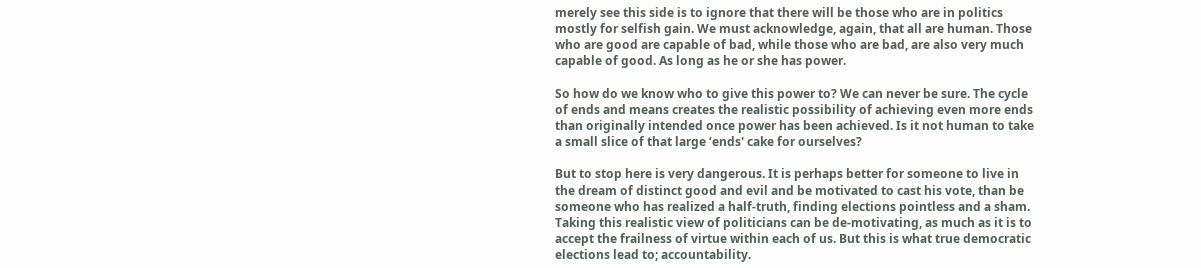merely see this side is to ignore that there will be those who are in politics mostly for selfish gain. We must acknowledge, again, that all are human. Those who are good are capable of bad, while those who are bad, are also very much capable of good. As long as he or she has power.

So how do we know who to give this power to? We can never be sure. The cycle of ends and means creates the realistic possibility of achieving even more ends than originally intended once power has been achieved. Is it not human to take a small slice of that large ‘ends' cake for ourselves?

But to stop here is very dangerous. It is perhaps better for someone to live in the dream of distinct good and evil and be motivated to cast his vote, than be someone who has realized a half-truth, finding elections pointless and a sham. Taking this realistic view of politicians can be de-motivating, as much as it is to accept the frailness of virtue within each of us. But this is what true democratic elections lead to; accountability.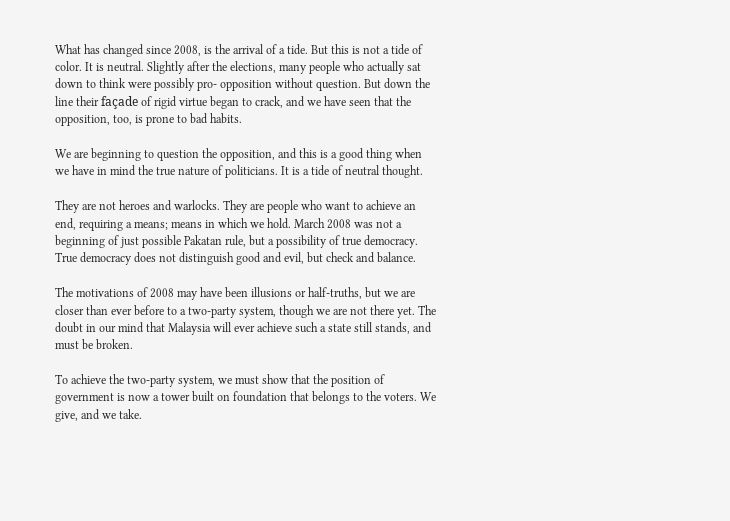What has changed since 2008, is the arrival of a tide. But this is not a tide of color. It is neutral. Slightly after the elections, many people who actually sat down to think were possibly pro- opposition without question. But down the line their façade of rigid virtue began to crack, and we have seen that the opposition, too, is prone to bad habits.

We are beginning to question the opposition, and this is a good thing when we have in mind the true nature of politicians. It is a tide of neutral thought.

They are not heroes and warlocks. They are people who want to achieve an end, requiring a means; means in which we hold. March 2008 was not a beginning of just possible Pakatan rule, but a possibility of true democracy. True democracy does not distinguish good and evil, but check and balance.

The motivations of 2008 may have been illusions or half-truths, but we are closer than ever before to a two-party system, though we are not there yet. The doubt in our mind that Malaysia will ever achieve such a state still stands, and must be broken.

To achieve the two-party system, we must show that the position of government is now a tower built on foundation that belongs to the voters. We give, and we take.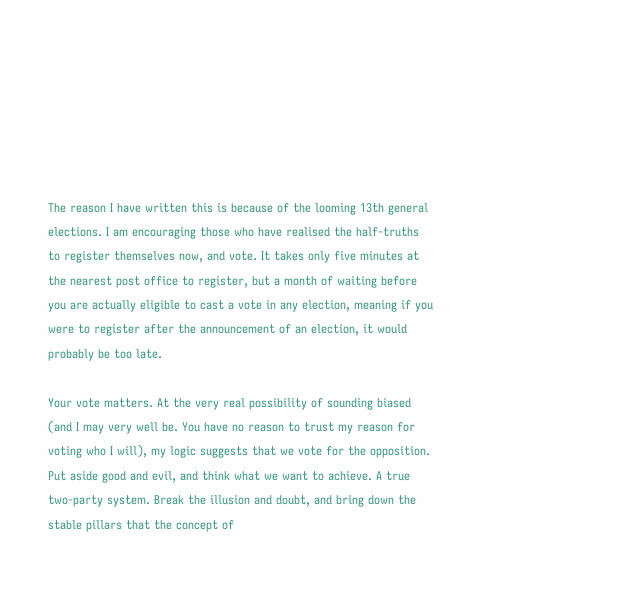The reason I have written this is because of the looming 13th general elections. I am encouraging those who have realised the half-truths to register themselves now, and vote. It takes only five minutes at the nearest post office to register, but a month of waiting before you are actually eligible to cast a vote in any election, meaning if you were to register after the announcement of an election, it would probably be too late.

Your vote matters. At the very real possibility of sounding biased (and I may very well be. You have no reason to trust my reason for voting who I will), my logic suggests that we vote for the opposition. Put aside good and evil, and think what we want to achieve. A true two-party system. Break the illusion and doubt, and bring down the stable pillars that the concept of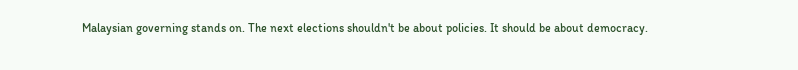Malaysian governing stands on. The next elections shouldn't be about policies. It should be about democracy.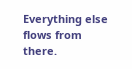Everything else flows from there.